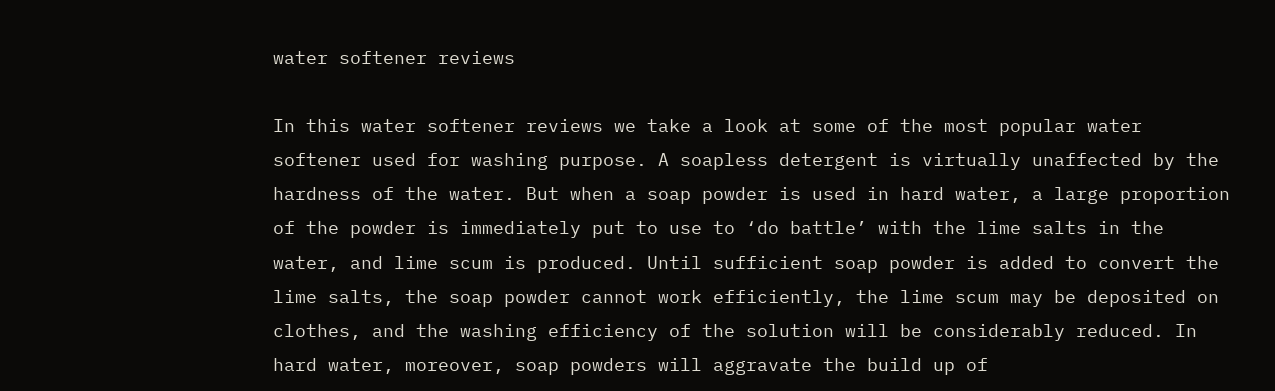water softener reviews

In this water softener reviews we take a look at some of the most popular water softener used for washing purpose. A soapless detergent is virtually unaffected by the hardness of the water. But when a soap powder is used in hard water, a large proportion of the powder is immediately put to use to ‘do battle’ with the lime salts in the water, and lime scum is produced. Until sufficient soap powder is added to convert the lime salts, the soap powder cannot work efficiently, the lime scum may be deposited on clothes, and the washing efficiency of the solution will be considerably reduced. In hard water, moreover, soap powders will aggravate the build up of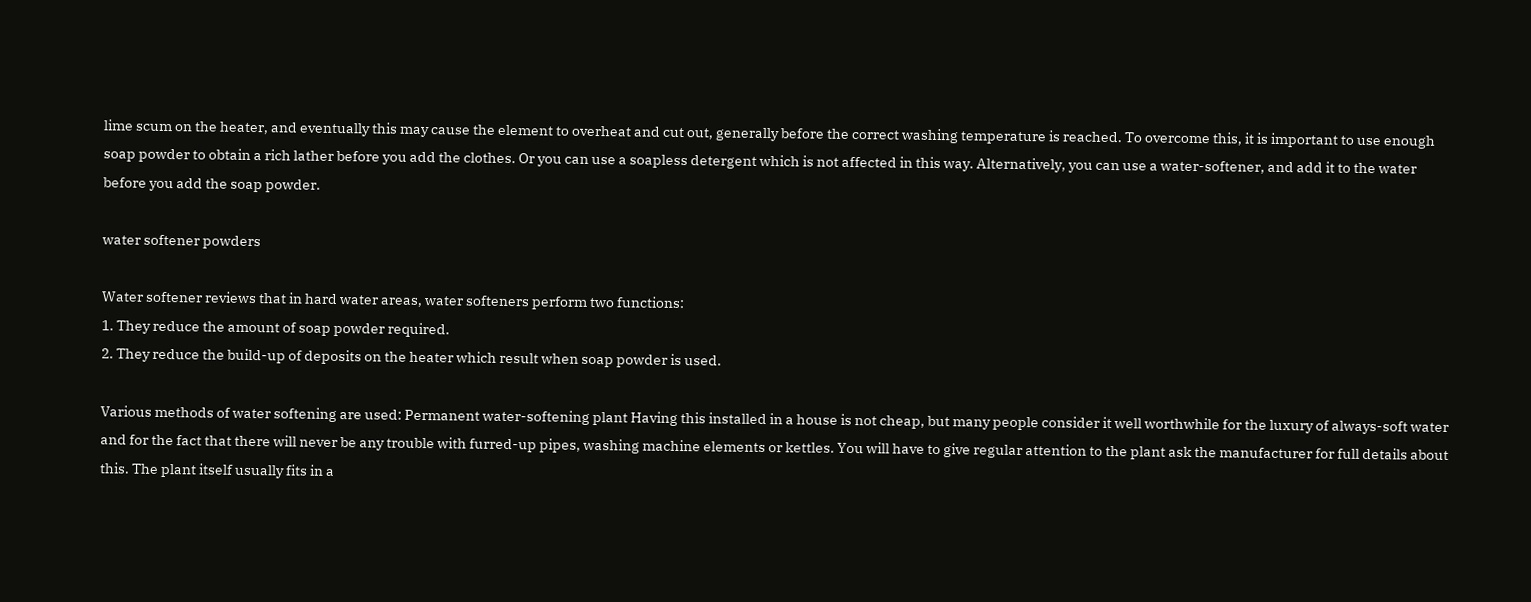lime scum on the heater, and eventually this may cause the element to overheat and cut out, generally before the correct washing temperature is reached. To overcome this, it is important to use enough soap powder to obtain a rich lather before you add the clothes. Or you can use a soapless detergent which is not affected in this way. Alternatively, you can use a water-softener, and add it to the water before you add the soap powder.

water softener powders

Water softener reviews that in hard water areas, water softeners perform two functions:
1. They reduce the amount of soap powder required.
2. They reduce the build-up of deposits on the heater which result when soap powder is used.

Various methods of water softening are used: Permanent water-softening plant Having this installed in a house is not cheap, but many people consider it well worthwhile for the luxury of always-soft water and for the fact that there will never be any trouble with furred-up pipes, washing machine elements or kettles. You will have to give regular attention to the plant ask the manufacturer for full details about this. The plant itself usually fits in a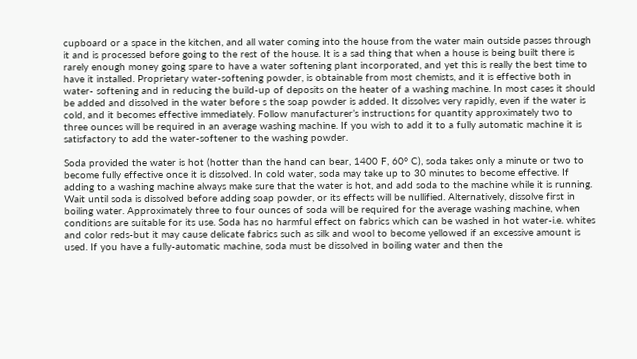cupboard or a space in the kitchen, and all water coming into the house from the water main outside passes through it and is processed before going to the rest of the house. It is a sad thing that when a house is being built there is rarely enough money going spare to have a water softening plant incorporated, and yet this is really the best time to have it installed. Proprietary water-softening powder, is obtainable from most chemists, and it is effective both in water- softening and in reducing the build-up of deposits on the heater of a washing machine. In most cases it should be added and dissolved in the water before s the soap powder is added. It dissolves very rapidly, even if the water is cold, and it becomes effective immediately. Follow manufacturer’s instructions for quantity approximately two to three ounces will be required in an average washing machine. If you wish to add it to a fully automatic machine it is satisfactory to add the water-softener to the washing powder.

Soda provided the water is hot (hotter than the hand can bear, 1400 F, 60° C), soda takes only a minute or two to become fully effective once it is dissolved. In cold water, soda may take up to 30 minutes to become effective. If adding to a washing machine always make sure that the water is hot, and add soda to the machine while it is running. Wait until soda is dissolved before adding soap powder, or its effects will be nullified. Alternatively, dissolve first in boiling water. Approximately three to four ounces of soda will be required for the average washing machine, when conditions are suitable for its use. Soda has no harmful effect on fabrics which can be washed in hot water-i.e. whites and color reds-but it may cause delicate fabrics such as silk and wool to become yellowed if an excessive amount is used. If you have a fully-automatic machine, soda must be dissolved in boiling water and then the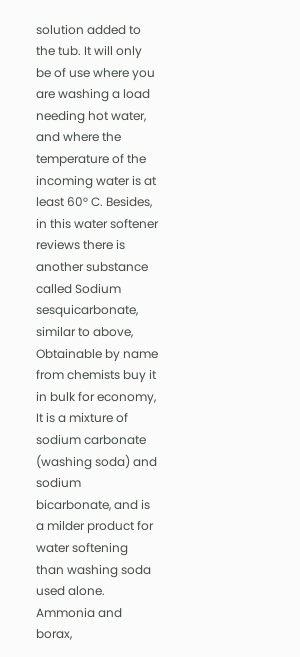solution added to the tub. It will only be of use where you are washing a load needing hot water, and where the temperature of the incoming water is at least 60° C. Besides, in this water softener reviews there is another substance called Sodium sesquicarbonate, similar to above, Obtainable by name from chemists buy it in bulk for economy, It is a mixture of sodium carbonate (washing soda) and sodium bicarbonate, and is a milder product for water softening than washing soda used alone. Ammonia and borax,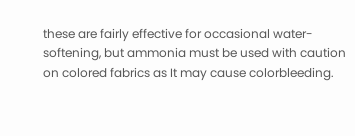these are fairly effective for occasional water-softening, but ammonia must be used with caution on colored fabrics as It may cause colorbleeding.